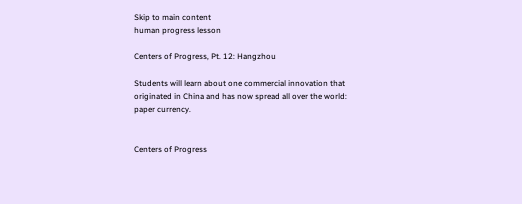Skip to main content
human progress lesson

Centers of Progress, Pt. 12: Hangzhou

Students will learn about one commercial innovation that originated in China and has now spread all over the world: paper currency.


Centers of Progress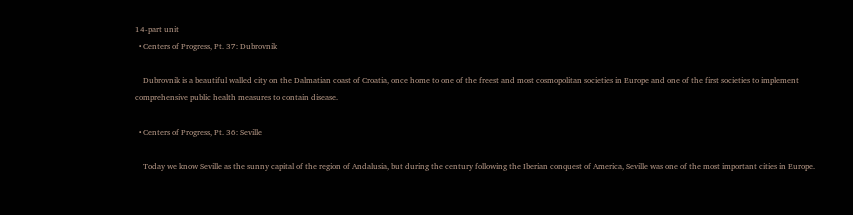14-part unit
  • Centers of Progress, Pt. 37: Dubrovnik

    Dubrovnik is a beautiful walled city on the Dalmatian coast of Croatia, once home to one of the freest and most cosmopolitan societies in Europe and one of the first societies to implement comprehensive public health measures to contain disease.

  • Centers of Progress, Pt. 36: Seville

    Today we know Seville as the sunny capital of the region of Andalusia, but during the century following the Iberian conquest of America, Seville was one of the most important cities in Europe.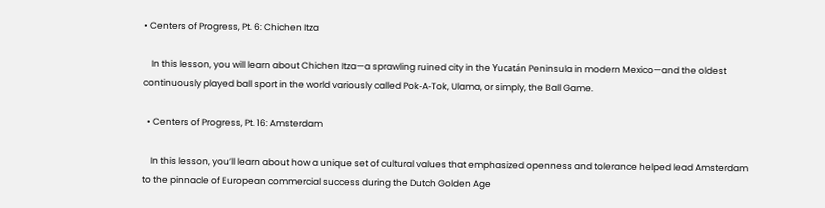• Centers of Progress, Pt. 6: Chichen Itza

    In this lesson, you will learn about Chichen Itza—a sprawling ruined city in the Yucatán Peninsula in modern Mexico—and the oldest continuously played ball sport in the world variously called Pok‐A‐Tok, Ulama, or simply, the Ball Game.

  • Centers of Progress, Pt. 16: Amsterdam

    In this lesson, you’ll learn about how a unique set of cultural values that emphasized openness and tolerance helped lead Amsterdam to the pinnacle of European commercial success during the Dutch Golden Age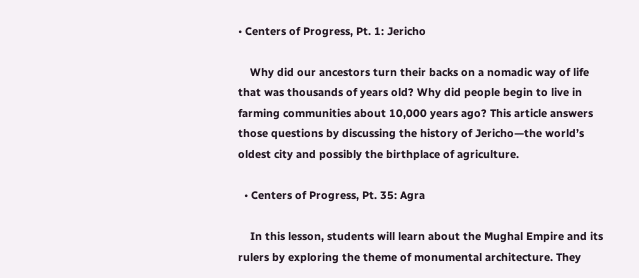• Centers of Progress, Pt. 1: Jericho

    Why did our ancestors turn their backs on a nomadic way of life that was thousands of years old? Why did people begin to live in farming communities about 10,000 years ago? This article answers those questions by discussing the history of Jericho—the world’s oldest city and possibly the birthplace of agriculture.

  • Centers of Progress, Pt. 35: Agra

    In this lesson, students will learn about the Mughal Empire and its rulers by exploring the theme of monumental architecture. They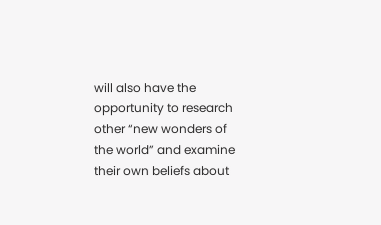will also have the opportunity to research other “new wonders of the world” and examine their own beliefs about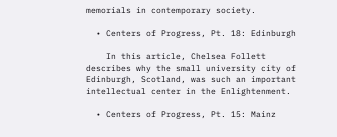memorials in contemporary society.

  • Centers of Progress, Pt. 18: Edinburgh

    In this article, Chelsea Follett describes why the small university city of Edinburgh, Scotland, was such an important intellectual center in the Enlightenment.

  • Centers of Progress, Pt. 15: Mainz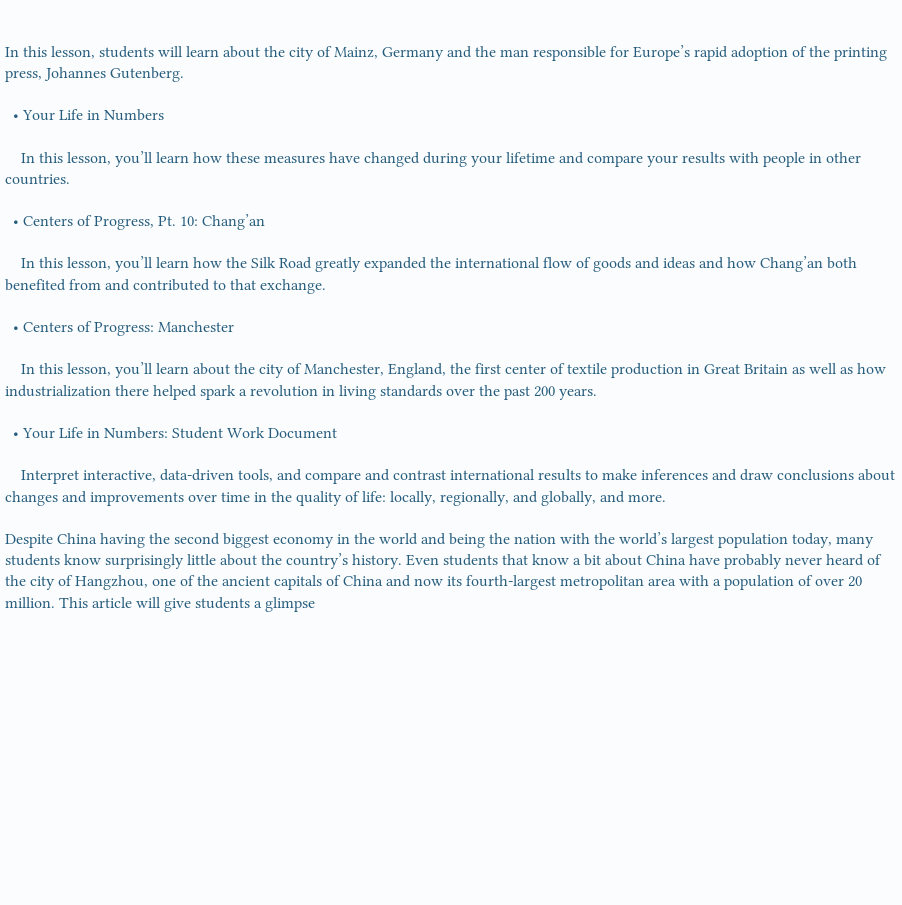In this lesson, students will learn about the city of Mainz, Germany and the man responsible for Europe’s rapid adoption of the printing press, Johannes Gutenberg.

  • Your Life in Numbers

    In this lesson, you’ll learn how these measures have changed during your lifetime and compare your results with people in other countries.

  • Centers of Progress, Pt. 10: Chang’an

    In this lesson, you’ll learn how the Silk Road greatly expanded the international flow of goods and ideas and how Chang’an both benefited from and contributed to that exchange.

  • Centers of Progress: Manchester

    In this lesson, you’ll learn about the city of Manchester, England, the first center of textile production in Great Britain as well as how industrialization there helped spark a revolution in living standards over the past 200 years.

  • Your Life in Numbers: Student Work Document

    Interpret interactive, data‐driven tools, and compare and contrast international results to make inferences and draw conclusions about changes and improvements over time in the quality of life: locally, regionally, and globally, and more.

Despite China having the second biggest economy in the world and being the nation with the world’s largest population today, many students know surprisingly little about the country’s history. Even students that know a bit about China have probably never heard of the city of Hangzhou, one of the ancient capitals of China and now its fourth‐largest metropolitan area with a population of over 20 million. This article will give students a glimpse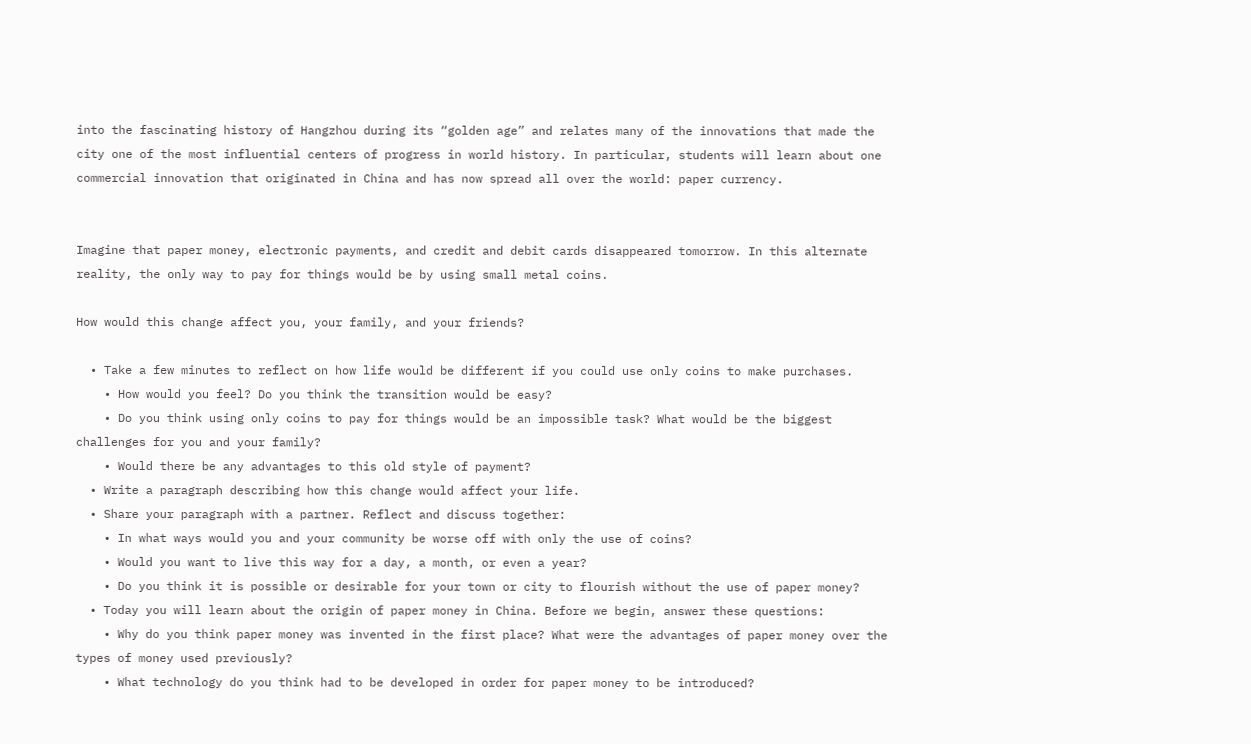into the fascinating history of Hangzhou during its “golden age” and relates many of the innovations that made the city one of the most influential centers of progress in world history. In particular, students will learn about one commercial innovation that originated in China and has now spread all over the world: paper currency.


Imagine that paper money, electronic payments, and credit and debit cards disappeared tomorrow. In this alternate reality, the only way to pay for things would be by using small metal coins.

How would this change affect you, your family, and your friends?

  • Take a few minutes to reflect on how life would be different if you could use only coins to make purchases.
    • How would you feel? Do you think the transition would be easy?
    • Do you think using only coins to pay for things would be an impossible task? What would be the biggest challenges for you and your family?
    • Would there be any advantages to this old style of payment?
  • Write a paragraph describing how this change would affect your life.
  • Share your paragraph with a partner. Reflect and discuss together:
    • In what ways would you and your community be worse off with only the use of coins?
    • Would you want to live this way for a day, a month, or even a year?
    • Do you think it is possible or desirable for your town or city to flourish without the use of paper money?
  • Today you will learn about the origin of paper money in China. Before we begin, answer these questions:
    • Why do you think paper money was invented in the first place? What were the advantages of paper money over the types of money used previously?
    • What technology do you think had to be developed in order for paper money to be introduced?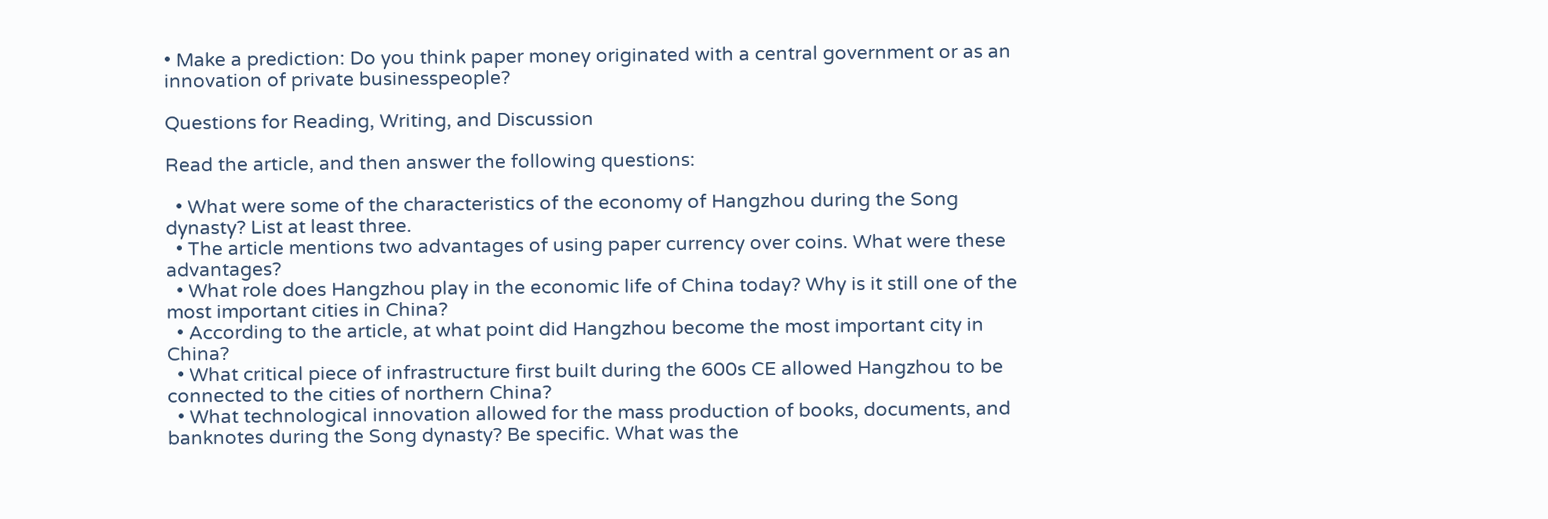• Make a prediction: Do you think paper money originated with a central government or as an innovation of private businesspeople?

Questions for Reading, Writing, and Discussion

Read the article, and then answer the following questions:

  • What were some of the characteristics of the economy of Hangzhou during the Song dynasty? List at least three.
  • The article mentions two advantages of using paper currency over coins. What were these advantages?
  • What role does Hangzhou play in the economic life of China today? Why is it still one of the most important cities in China?
  • According to the article, at what point did Hangzhou become the most important city in China?
  • What critical piece of infrastructure first built during the 600s CE allowed Hangzhou to be connected to the cities of northern China?
  • What technological innovation allowed for the mass production of books, documents, and banknotes during the Song dynasty? Be specific. What was the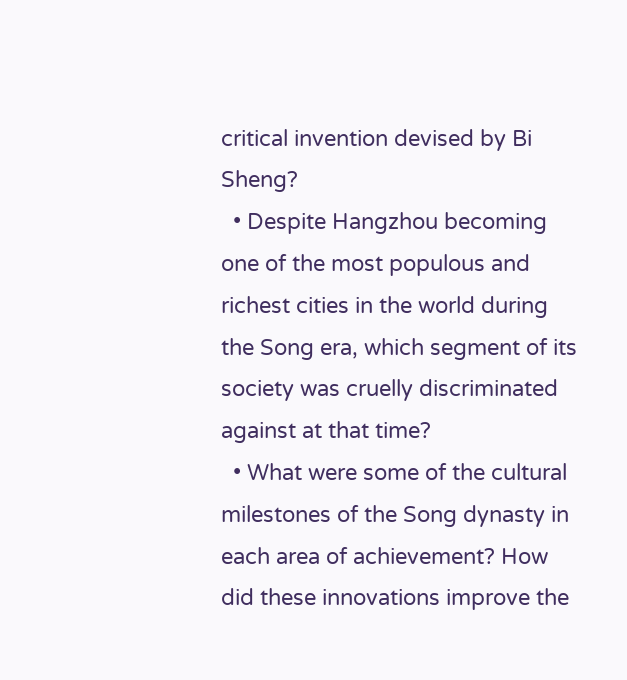critical invention devised by Bi Sheng?
  • Despite Hangzhou becoming one of the most populous and richest cities in the world during the Song era, which segment of its society was cruelly discriminated against at that time?
  • What were some of the cultural milestones of the Song dynasty in each area of achievement? How did these innovations improve the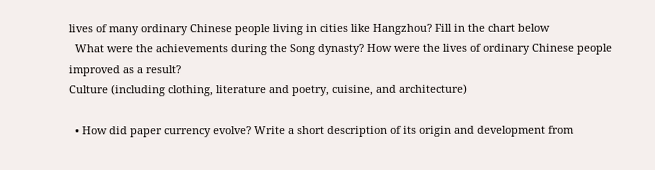lives of many ordinary Chinese people living in cities like Hangzhou? Fill in the chart below
  What were the achievements during the Song dynasty? How were the lives of ordinary Chinese people improved as a result?
Culture (including clothing, literature and poetry, cuisine, and architecture)

  • How did paper currency evolve? Write a short description of its origin and development from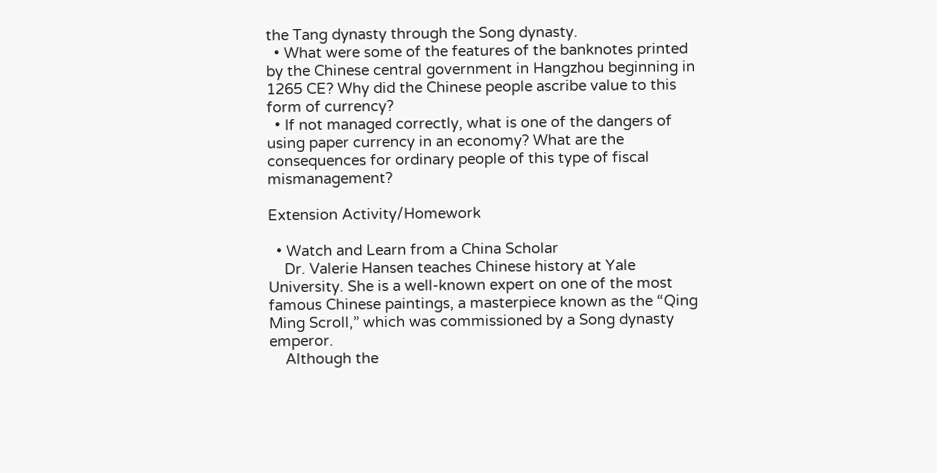the Tang dynasty through the Song dynasty.
  • What were some of the features of the banknotes printed by the Chinese central government in Hangzhou beginning in 1265 CE? Why did the Chinese people ascribe value to this form of currency?
  • If not managed correctly, what is one of the dangers of using paper currency in an economy? What are the consequences for ordinary people of this type of fiscal mismanagement?

Extension Activity/Homework

  • Watch and Learn from a China Scholar
    Dr. Valerie Hansen teaches Chinese history at Yale University. She is a well‐known expert on one of the most famous Chinese paintings, a masterpiece known as the “Qing Ming Scroll,” which was commissioned by a Song dynasty emperor.
    Although the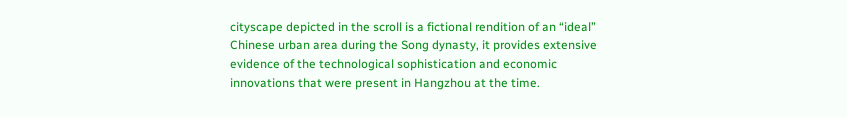cityscape depicted in the scroll is a fictional rendition of an “ideal” Chinese urban area during the Song dynasty, it provides extensive evidence of the technological sophistication and economic innovations that were present in Hangzhou at the time.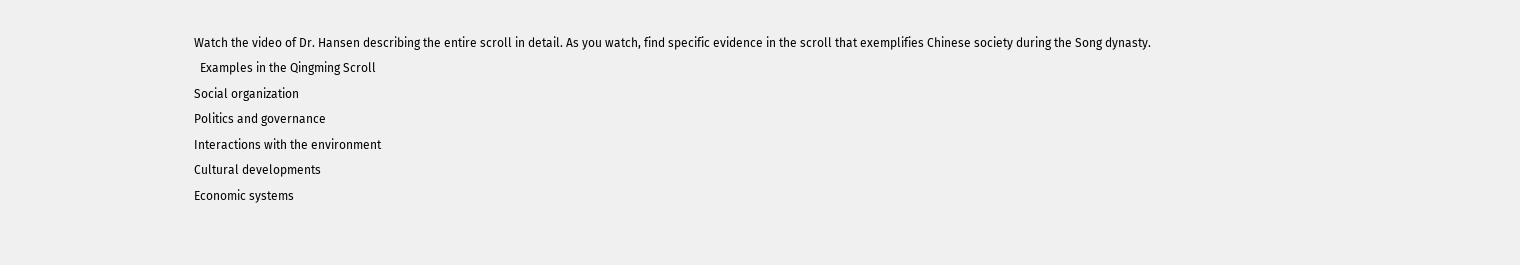Watch the video of Dr. Hansen describing the entire scroll in detail. As you watch, find specific evidence in the scroll that exemplifies Chinese society during the Song dynasty.
  Examples in the Qingming Scroll
Social organization
Politics and governance
Interactions with the environment
Cultural developments
Economic systems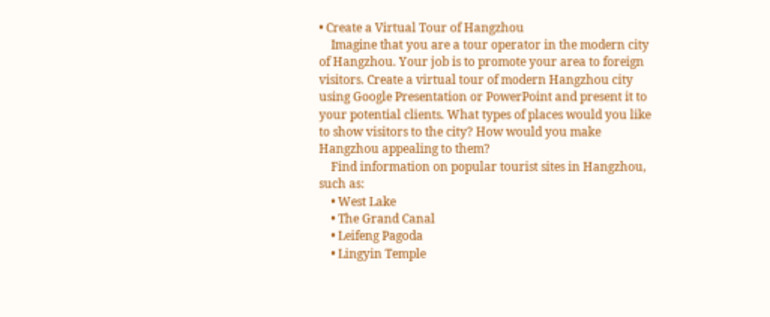• Create a Virtual Tour of Hangzhou
    Imagine that you are a tour operator in the modern city of Hangzhou. Your job is to promote your area to foreign visitors. Create a virtual tour of modern Hangzhou city using Google Presentation or PowerPoint and present it to your potential clients. What types of places would you like to show visitors to the city? How would you make Hangzhou appealing to them?
    Find information on popular tourist sites in Hangzhou, such as:
    • West Lake
    • The Grand Canal
    • Leifeng Pagoda
    • Lingyin Temple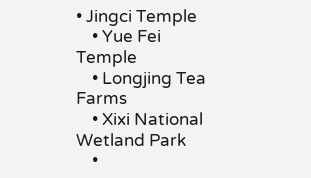• Jingci Temple
    • Yue Fei Temple
    • Longjing Tea Farms
    • Xixi National Wetland Park
    •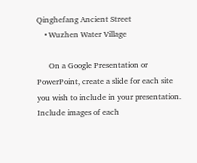Qinghefang Ancient Street
    • Wuzhen Water Village

      On a Google Presentation or PowerPoint, create a slide for each site you wish to include in your presentation. Include images of each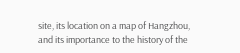site, its location on a map of Hangzhou, and its importance to the history of the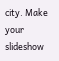city. Make your slideshow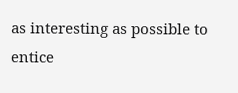as interesting as possible to entice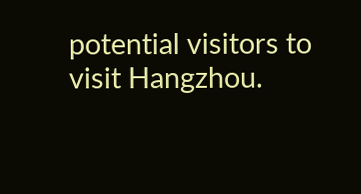potential visitors to visit Hangzhou.